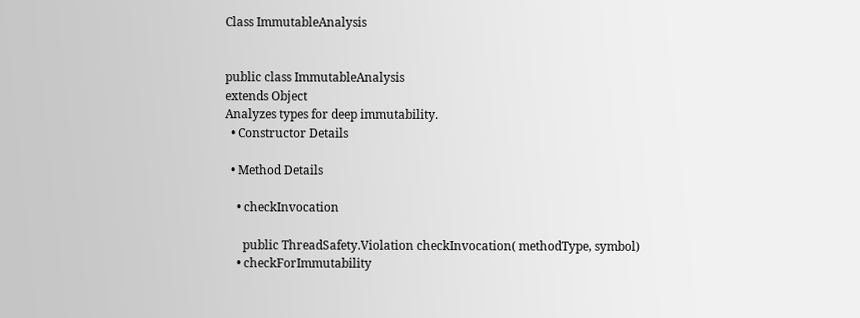Class ImmutableAnalysis


public class ImmutableAnalysis
extends Object
Analyzes types for deep immutability.
  • Constructor Details

  • Method Details

    • checkInvocation

      public ThreadSafety.Violation checkInvocation( methodType, symbol)
    • checkForImmutability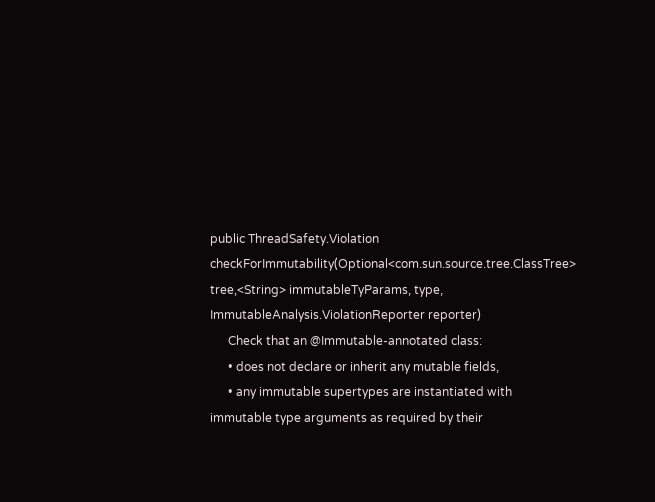public ThreadSafety.Violation checkForImmutability(Optional<com.sun.source.tree.ClassTree> tree,<String> immutableTyParams, type, ImmutableAnalysis.ViolationReporter reporter)
      Check that an @Immutable-annotated class:
      • does not declare or inherit any mutable fields,
      • any immutable supertypes are instantiated with immutable type arguments as required by their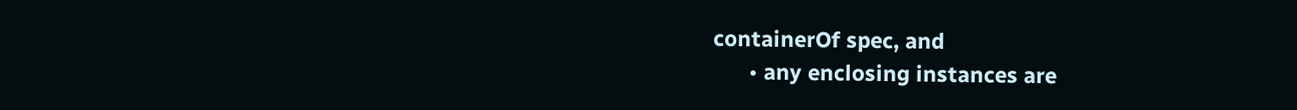containerOf spec, and
      • any enclosing instances are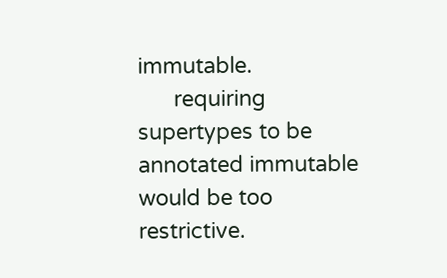immutable.
      requiring supertypes to be annotated immutable would be too restrictive.